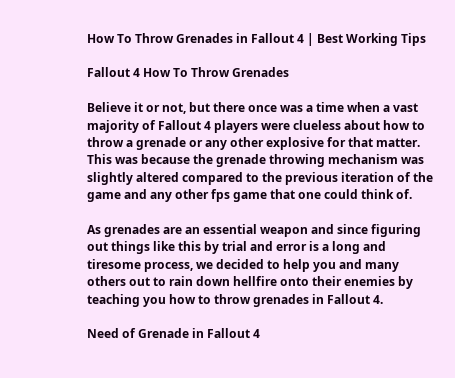How To Throw Grenades in Fallout 4 | Best Working Tips

Fallout 4 How To Throw Grenades

Believe it or not, but there once was a time when a vast majority of Fallout 4 players were clueless about how to throw a grenade or any other explosive for that matter. This was because the grenade throwing mechanism was slightly altered compared to the previous iteration of the game and any other fps game that one could think of.

As grenades are an essential weapon and since figuring out things like this by trial and error is a long and tiresome process, we decided to help you and many others out to rain down hellfire onto their enemies by teaching you how to throw grenades in Fallout 4.

Need of Grenade in Fallout 4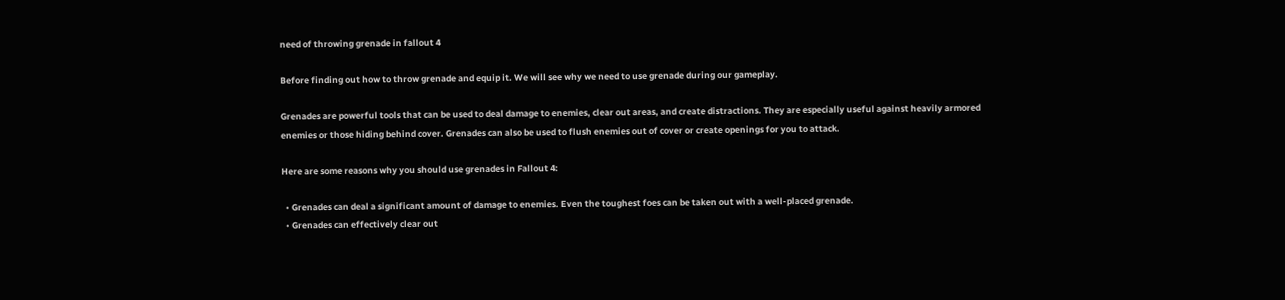need of throwing grenade in fallout 4

Before finding out how to throw grenade and equip it. We will see why we need to use grenade during our gameplay.

Grenades are powerful tools that can be used to deal damage to enemies, clear out areas, and create distractions. They are especially useful against heavily armored enemies or those hiding behind cover. Grenades can also be used to flush enemies out of cover or create openings for you to attack.

Here are some reasons why you should use grenades in Fallout 4:

  • Grenades can deal a significant amount of damage to enemies. Even the toughest foes can be taken out with a well-placed grenade.
  • Grenades can effectively clear out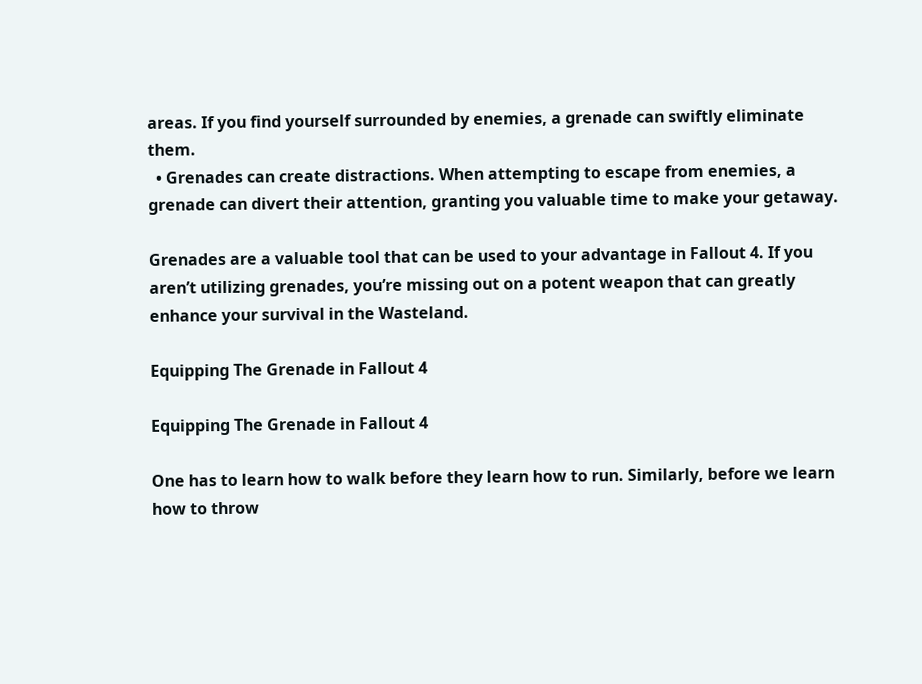areas. If you find yourself surrounded by enemies, a grenade can swiftly eliminate them.
  • Grenades can create distractions. When attempting to escape from enemies, a grenade can divert their attention, granting you valuable time to make your getaway.

Grenades are a valuable tool that can be used to your advantage in Fallout 4. If you aren’t utilizing grenades, you’re missing out on a potent weapon that can greatly enhance your survival in the Wasteland.

Equipping The Grenade in Fallout 4

Equipping The Grenade in Fallout 4

One has to learn how to walk before they learn how to run. Similarly, before we learn how to throw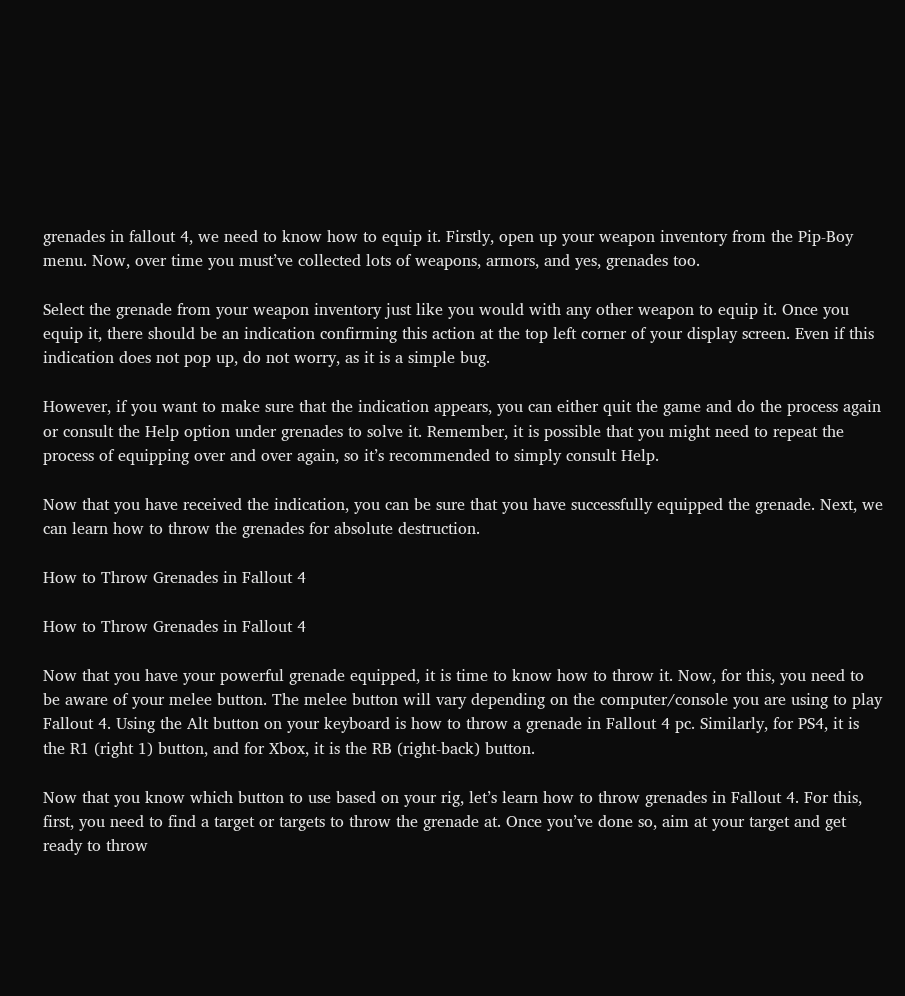grenades in fallout 4, we need to know how to equip it. Firstly, open up your weapon inventory from the Pip-Boy menu. Now, over time you must’ve collected lots of weapons, armors, and yes, grenades too.

Select the grenade from your weapon inventory just like you would with any other weapon to equip it. Once you equip it, there should be an indication confirming this action at the top left corner of your display screen. Even if this indication does not pop up, do not worry, as it is a simple bug.

However, if you want to make sure that the indication appears, you can either quit the game and do the process again or consult the Help option under grenades to solve it. Remember, it is possible that you might need to repeat the process of equipping over and over again, so it’s recommended to simply consult Help.

Now that you have received the indication, you can be sure that you have successfully equipped the grenade. Next, we can learn how to throw the grenades for absolute destruction.

How to Throw Grenades in Fallout 4

How to Throw Grenades in Fallout 4

Now that you have your powerful grenade equipped, it is time to know how to throw it. Now, for this, you need to be aware of your melee button. The melee button will vary depending on the computer/console you are using to play Fallout 4. Using the Alt button on your keyboard is how to throw a grenade in Fallout 4 pc. Similarly, for PS4, it is the R1 (right 1) button, and for Xbox, it is the RB (right-back) button.

Now that you know which button to use based on your rig, let’s learn how to throw grenades in Fallout 4. For this, first, you need to find a target or targets to throw the grenade at. Once you’ve done so, aim at your target and get ready to throw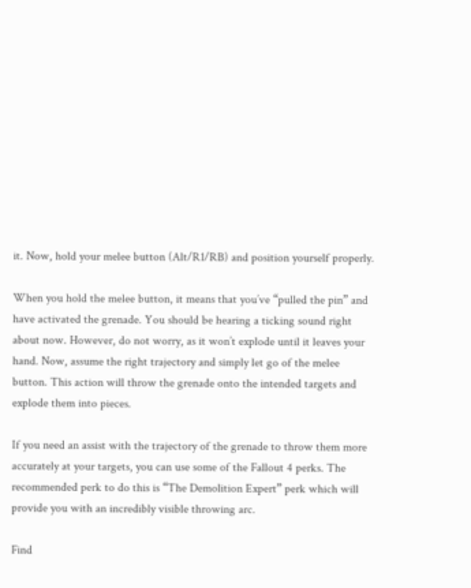it. Now, hold your melee button (Alt/R1/RB) and position yourself properly.

When you hold the melee button, it means that you’ve “pulled the pin” and have activated the grenade. You should be hearing a ticking sound right about now. However, do not worry, as it won’t explode until it leaves your hand. Now, assume the right trajectory and simply let go of the melee button. This action will throw the grenade onto the intended targets and explode them into pieces.

If you need an assist with the trajectory of the grenade to throw them more accurately at your targets, you can use some of the Fallout 4 perks. The recommended perk to do this is “The Demolition Expert” perk which will provide you with an incredibly visible throwing arc.

Find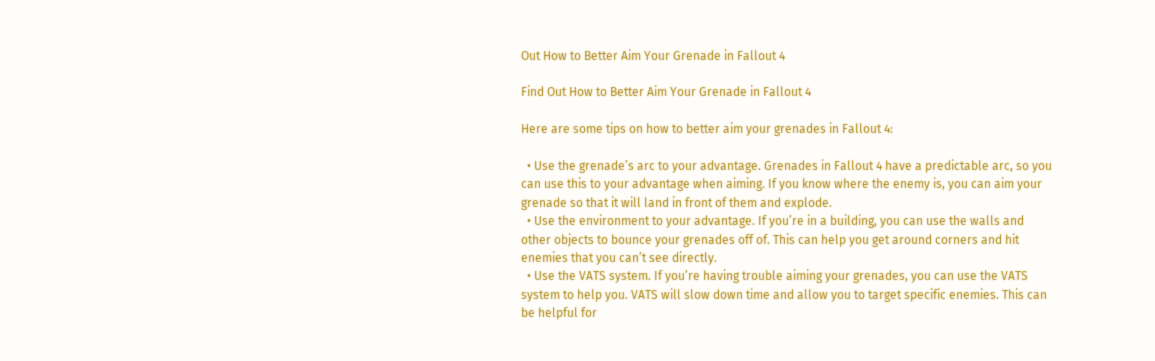Out How to Better Aim Your Grenade in Fallout 4

Find Out How to Better Aim Your Grenade in Fallout 4

Here are some tips on how to better aim your grenades in Fallout 4:

  • Use the grenade’s arc to your advantage. Grenades in Fallout 4 have a predictable arc, so you can use this to your advantage when aiming. If you know where the enemy is, you can aim your grenade so that it will land in front of them and explode.
  • Use the environment to your advantage. If you’re in a building, you can use the walls and other objects to bounce your grenades off of. This can help you get around corners and hit enemies that you can’t see directly.
  • Use the VATS system. If you’re having trouble aiming your grenades, you can use the VATS system to help you. VATS will slow down time and allow you to target specific enemies. This can be helpful for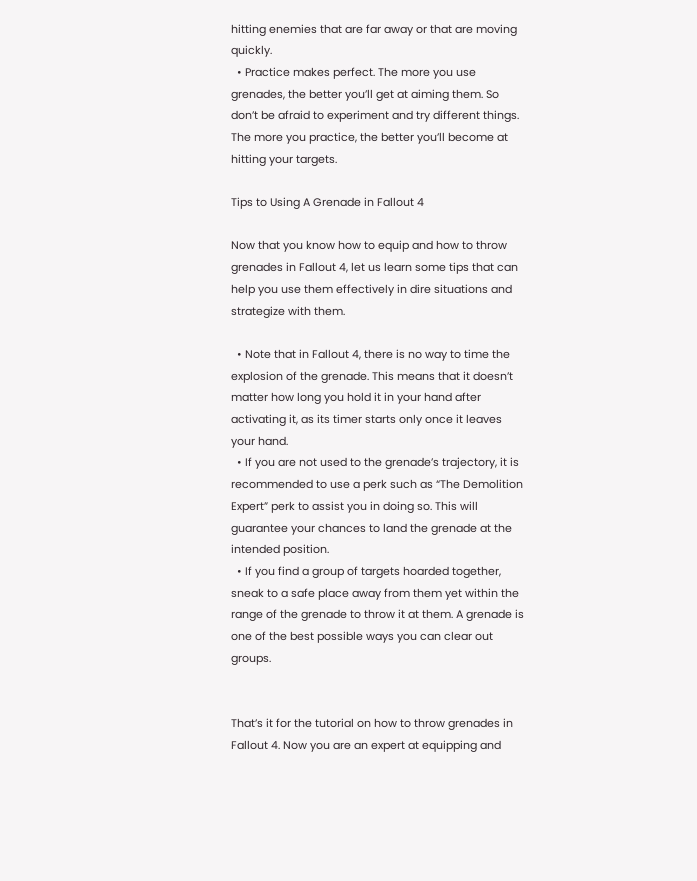hitting enemies that are far away or that are moving quickly.
  • Practice makes perfect. The more you use grenades, the better you’ll get at aiming them. So don’t be afraid to experiment and try different things. The more you practice, the better you’ll become at hitting your targets.

Tips to Using A Grenade in Fallout 4

Now that you know how to equip and how to throw grenades in Fallout 4, let us learn some tips that can help you use them effectively in dire situations and strategize with them.

  • Note that in Fallout 4, there is no way to time the explosion of the grenade. This means that it doesn’t matter how long you hold it in your hand after activating it, as its timer starts only once it leaves your hand.
  • If you are not used to the grenade’s trajectory, it is recommended to use a perk such as “The Demolition Expert” perk to assist you in doing so. This will guarantee your chances to land the grenade at the intended position.
  • If you find a group of targets hoarded together, sneak to a safe place away from them yet within the range of the grenade to throw it at them. A grenade is one of the best possible ways you can clear out groups.


That’s it for the tutorial on how to throw grenades in Fallout 4. Now you are an expert at equipping and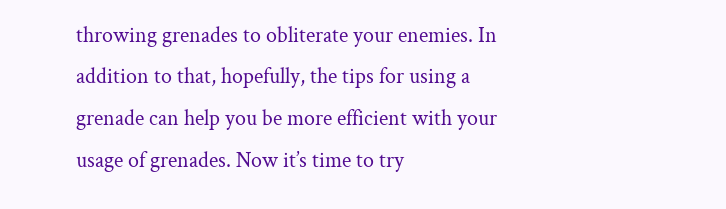throwing grenades to obliterate your enemies. In addition to that, hopefully, the tips for using a grenade can help you be more efficient with your usage of grenades. Now it’s time to try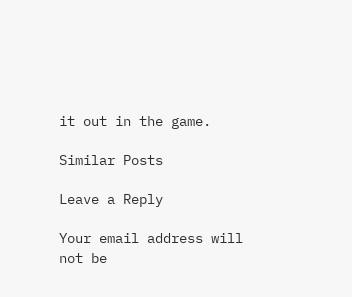it out in the game.

Similar Posts

Leave a Reply

Your email address will not be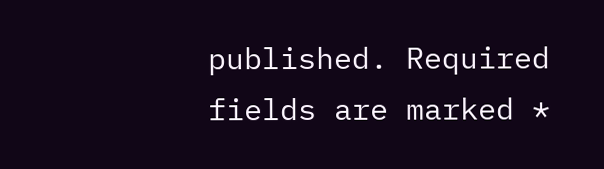published. Required fields are marked *